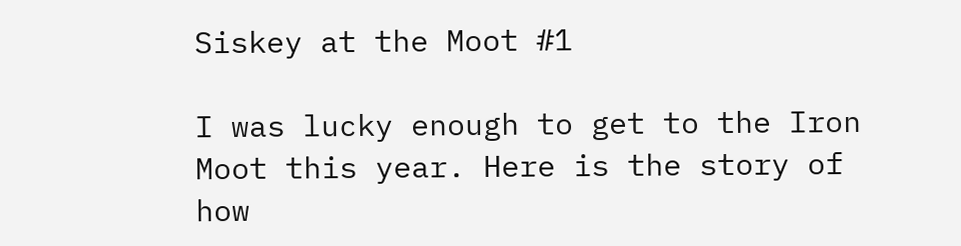Siskey at the Moot #1

I was lucky enough to get to the Iron Moot this year. Here is the story of how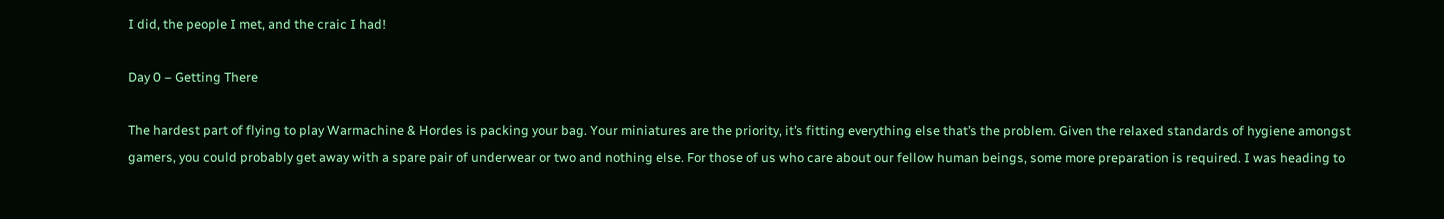I did, the people I met, and the craic I had!

Day 0 – Getting There

The hardest part of flying to play Warmachine & Hordes is packing your bag. Your miniatures are the priority, it’s fitting everything else that’s the problem. Given the relaxed standards of hygiene amongst gamers, you could probably get away with a spare pair of underwear or two and nothing else. For those of us who care about our fellow human beings, some more preparation is required. I was heading to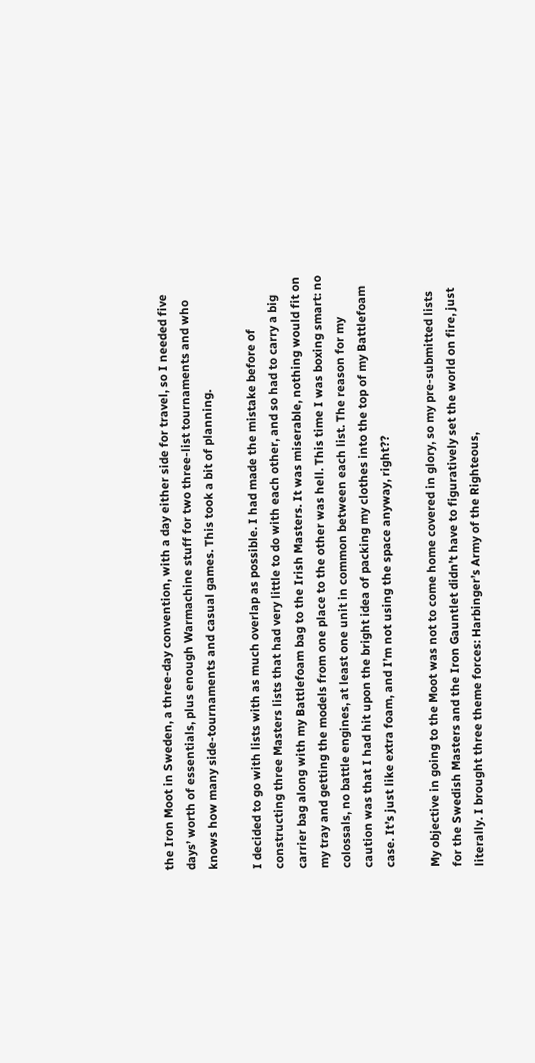the Iron Moot in Sweden, a three-day convention, with a day either side for travel, so I needed five days’ worth of essentials, plus enough Warmachine stuff for two three-list tournaments and who knows how many side-tournaments and casual games. This took a bit of planning.

I decided to go with lists with as much overlap as possible. I had made the mistake before of constructing three Masters lists that had very little to do with each other, and so had to carry a big carrier bag along with my Battlefoam bag to the Irish Masters. It was miserable, nothing would fit on my tray and getting the models from one place to the other was hell. This time I was boxing smart: no colossals, no battle engines, at least one unit in common between each list. The reason for my caution was that I had hit upon the bright idea of packing my clothes into the top of my Battlefoam case. It’s just like extra foam, and I’m not using the space anyway, right??

My objective in going to the Moot was not to come home covered in glory, so my pre-submitted lists for the Swedish Masters and the Iron Gauntlet didn’t have to figuratively set the world on fire, just literally. I brought three theme forces: Harbinger’s Army of the Righteous,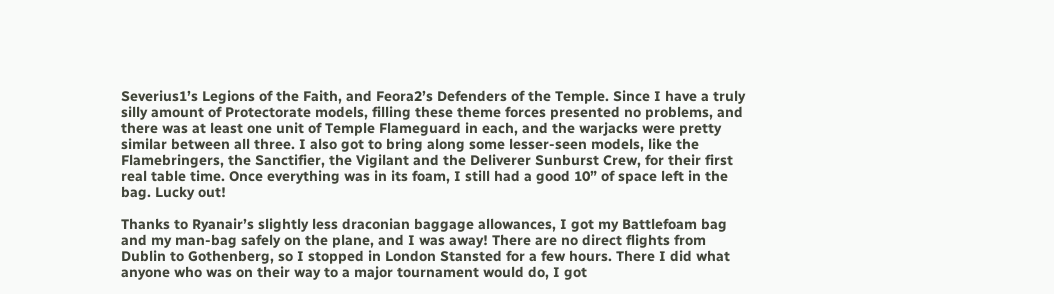Severius1’s Legions of the Faith, and Feora2’s Defenders of the Temple. Since I have a truly silly amount of Protectorate models, filling these theme forces presented no problems, and there was at least one unit of Temple Flameguard in each, and the warjacks were pretty similar between all three. I also got to bring along some lesser-seen models, like the Flamebringers, the Sanctifier, the Vigilant and the Deliverer Sunburst Crew, for their first real table time. Once everything was in its foam, I still had a good 10” of space left in the bag. Lucky out!

Thanks to Ryanair’s slightly less draconian baggage allowances, I got my Battlefoam bag and my man-bag safely on the plane, and I was away! There are no direct flights from Dublin to Gothenberg, so I stopped in London Stansted for a few hours. There I did what anyone who was on their way to a major tournament would do, I got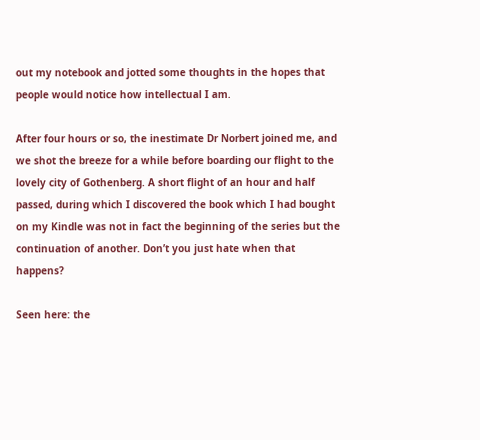out my notebook and jotted some thoughts in the hopes that people would notice how intellectual I am.

After four hours or so, the inestimate Dr Norbert joined me, and we shot the breeze for a while before boarding our flight to the lovely city of Gothenberg. A short flight of an hour and half passed, during which I discovered the book which I had bought on my Kindle was not in fact the beginning of the series but the continuation of another. Don’t you just hate when that happens?

Seen here: the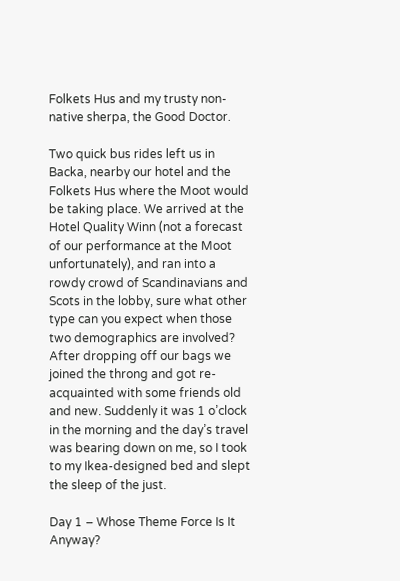Folkets Hus and my trusty non-native sherpa, the Good Doctor.

Two quick bus rides left us in Backa, nearby our hotel and the Folkets Hus where the Moot would be taking place. We arrived at the Hotel Quality Winn (not a forecast of our performance at the Moot unfortunately), and ran into a rowdy crowd of Scandinavians and Scots in the lobby, sure what other type can you expect when those two demographics are involved? After dropping off our bags we joined the throng and got re-acquainted with some friends old and new. Suddenly it was 1 o’clock in the morning and the day’s travel was bearing down on me, so I took to my Ikea-designed bed and slept the sleep of the just.

Day 1 – Whose Theme Force Is It Anyway?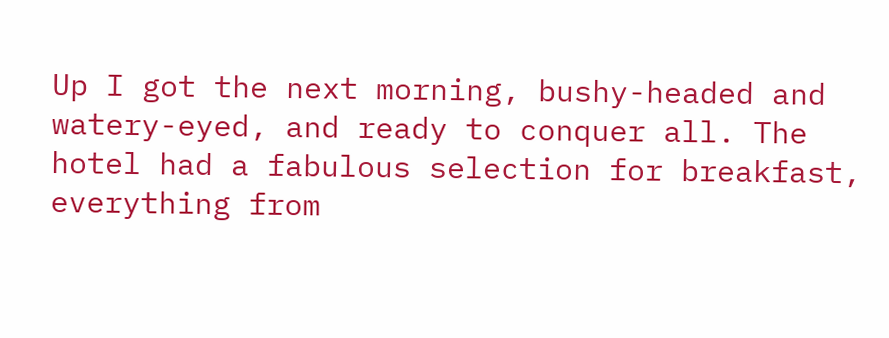Up I got the next morning, bushy-headed and watery-eyed, and ready to conquer all. The hotel had a fabulous selection for breakfast, everything from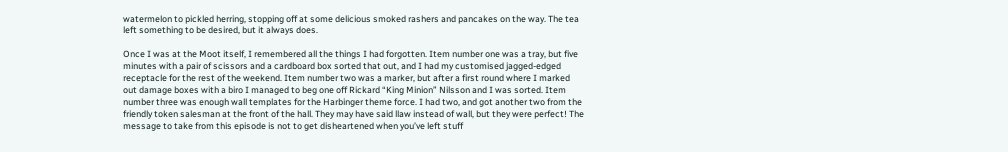watermelon to pickled herring, stopping off at some delicious smoked rashers and pancakes on the way. The tea left something to be desired, but it always does.

Once I was at the Moot itself, I remembered all the things I had forgotten. Item number one was a tray, but five minutes with a pair of scissors and a cardboard box sorted that out, and I had my customised jagged-edged receptacle for the rest of the weekend. Item number two was a marker, but after a first round where I marked out damage boxes with a biro I managed to beg one off Rickard “King Minion” Nilsson and I was sorted. Item number three was enough wall templates for the Harbinger theme force. I had two, and got another two from the friendly token salesman at the front of the hall. They may have said llaw instead of wall, but they were perfect! The message to take from this episode is not to get disheartened when you’ve left stuff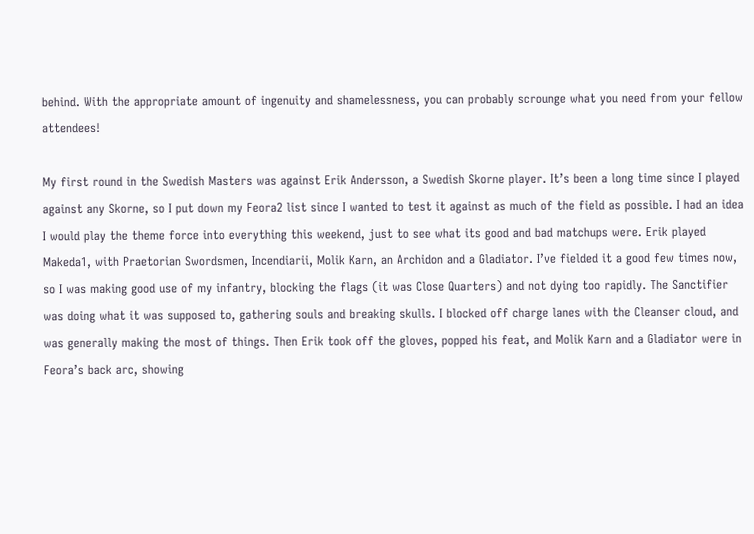behind. With the appropriate amount of ingenuity and shamelessness, you can probably scrounge what you need from your fellow attendees!

My first round in the Swedish Masters was against Erik Andersson, a Swedish Skorne player. It’s been a long time since I played against any Skorne, so I put down my Feora2 list since I wanted to test it against as much of the field as possible. I had an idea I would play the theme force into everything this weekend, just to see what its good and bad matchups were. Erik played Makeda1, with Praetorian Swordsmen, Incendiarii, Molik Karn, an Archidon and a Gladiator. I’ve fielded it a good few times now, so I was making good use of my infantry, blocking the flags (it was Close Quarters) and not dying too rapidly. The Sanctifier was doing what it was supposed to, gathering souls and breaking skulls. I blocked off charge lanes with the Cleanser cloud, and was generally making the most of things. Then Erik took off the gloves, popped his feat, and Molik Karn and a Gladiator were in Feora’s back arc, showing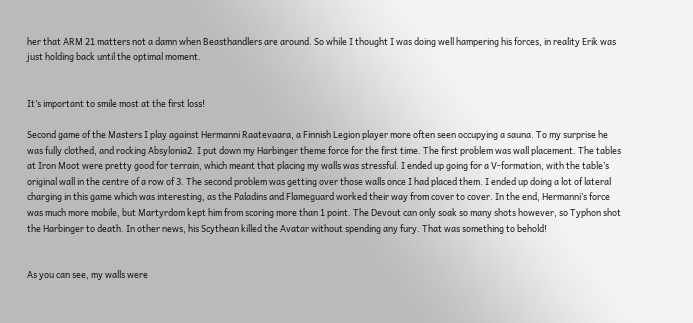her that ARM 21 matters not a damn when Beasthandlers are around. So while I thought I was doing well hampering his forces, in reality Erik was just holding back until the optimal moment.


It’s important to smile most at the first loss!

Second game of the Masters I play against Hermanni Raatevaara, a Finnish Legion player more often seen occupying a sauna. To my surprise he was fully clothed, and rocking Absylonia2. I put down my Harbinger theme force for the first time. The first problem was wall placement. The tables at Iron Moot were pretty good for terrain, which meant that placing my walls was stressful. I ended up going for a V-formation, with the table’s original wall in the centre of a row of 3. The second problem was getting over those walls once I had placed them. I ended up doing a lot of lateral charging in this game which was interesting, as the Paladins and Flameguard worked their way from cover to cover. In the end, Hermanni’s force was much more mobile, but Martyrdom kept him from scoring more than 1 point. The Devout can only soak so many shots however, so Typhon shot the Harbinger to death. In other news, his Scythean killed the Avatar without spending any fury. That was something to behold!


As you can see, my walls were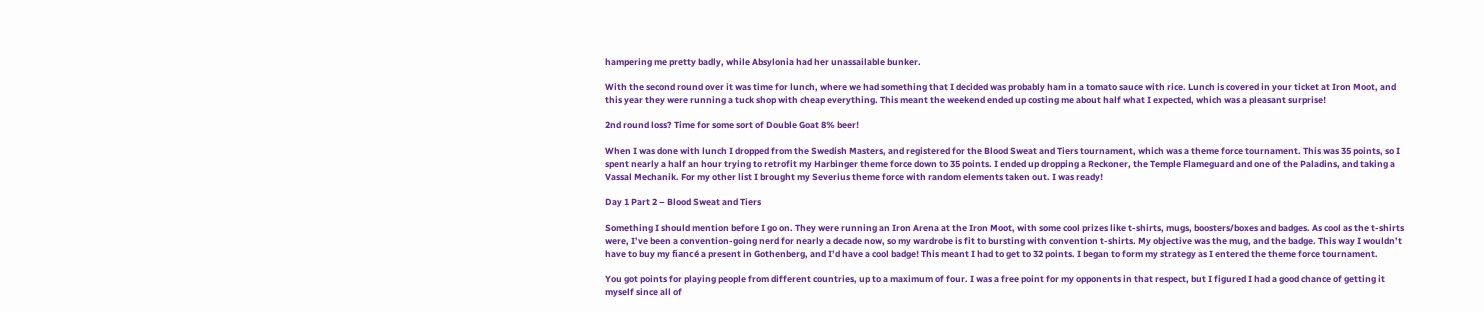hampering me pretty badly, while Absylonia had her unassailable bunker.

With the second round over it was time for lunch, where we had something that I decided was probably ham in a tomato sauce with rice. Lunch is covered in your ticket at Iron Moot, and this year they were running a tuck shop with cheap everything. This meant the weekend ended up costing me about half what I expected, which was a pleasant surprise!

2nd round loss? Time for some sort of Double Goat 8% beer!

When I was done with lunch I dropped from the Swedish Masters, and registered for the Blood Sweat and Tiers tournament, which was a theme force tournament. This was 35 points, so I spent nearly a half an hour trying to retrofit my Harbinger theme force down to 35 points. I ended up dropping a Reckoner, the Temple Flameguard and one of the Paladins, and taking a Vassal Mechanik. For my other list I brought my Severius theme force with random elements taken out. I was ready!

Day 1 Part 2 – Blood Sweat and Tiers

Something I should mention before I go on. They were running an Iron Arena at the Iron Moot, with some cool prizes like t-shirts, mugs, boosters/boxes and badges. As cool as the t-shirts were, I’ve been a convention-going nerd for nearly a decade now, so my wardrobe is fit to bursting with convention t-shirts. My objective was the mug, and the badge. This way I wouldn’t have to buy my fiancé a present in Gothenberg, and I’d have a cool badge! This meant I had to get to 32 points. I began to form my strategy as I entered the theme force tournament.

You got points for playing people from different countries, up to a maximum of four. I was a free point for my opponents in that respect, but I figured I had a good chance of getting it myself since all of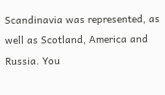Scandinavia was represented, as well as Scotland, America and Russia. You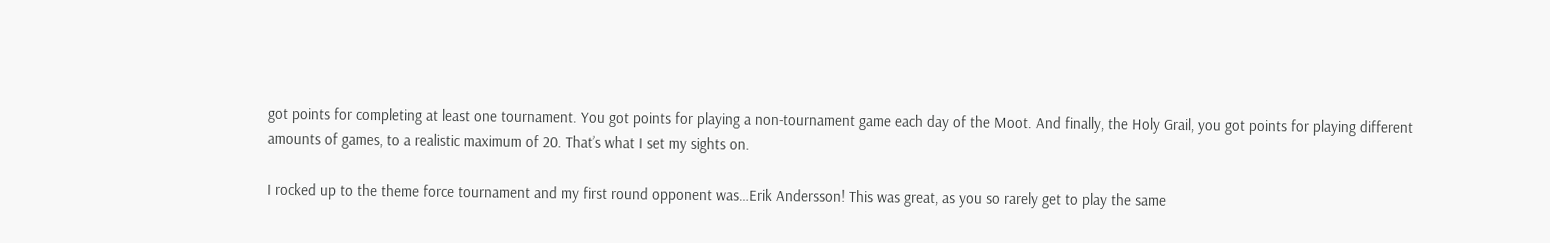got points for completing at least one tournament. You got points for playing a non-tournament game each day of the Moot. And finally, the Holy Grail, you got points for playing different amounts of games, to a realistic maximum of 20. That’s what I set my sights on.

I rocked up to the theme force tournament and my first round opponent was…Erik Andersson! This was great, as you so rarely get to play the same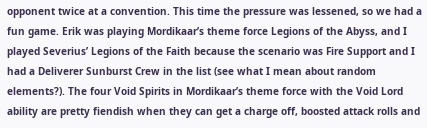opponent twice at a convention. This time the pressure was lessened, so we had a fun game. Erik was playing Mordikaar’s theme force Legions of the Abyss, and I played Severius’ Legions of the Faith because the scenario was Fire Support and I had a Deliverer Sunburst Crew in the list (see what I mean about random elements?). The four Void Spirits in Mordikaar’s theme force with the Void Lord ability are pretty fiendish when they can get a charge off, boosted attack rolls and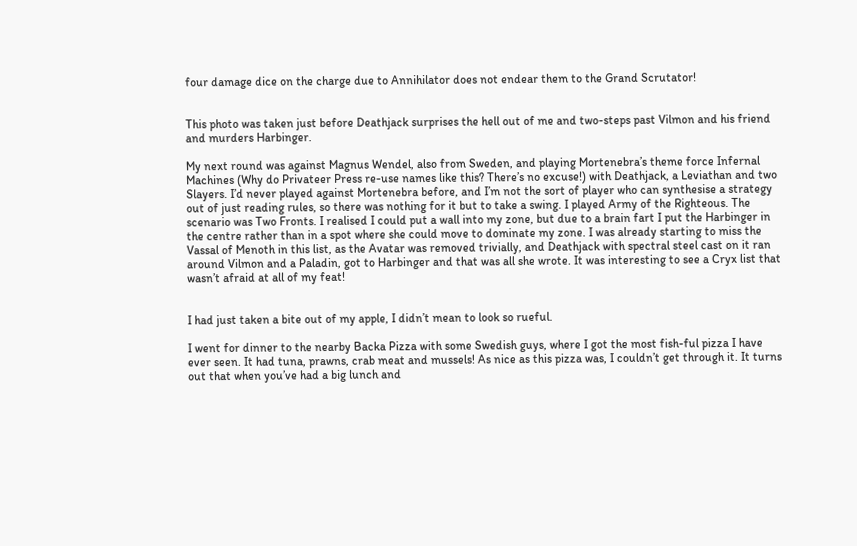four damage dice on the charge due to Annihilator does not endear them to the Grand Scrutator!


This photo was taken just before Deathjack surprises the hell out of me and two-steps past Vilmon and his friend and murders Harbinger.

My next round was against Magnus Wendel, also from Sweden, and playing Mortenebra’s theme force Infernal Machines (Why do Privateer Press re-use names like this? There’s no excuse!) with Deathjack, a Leviathan and two Slayers. I’d never played against Mortenebra before, and I’m not the sort of player who can synthesise a strategy out of just reading rules, so there was nothing for it but to take a swing. I played Army of the Righteous. The scenario was Two Fronts. I realised I could put a wall into my zone, but due to a brain fart I put the Harbinger in the centre rather than in a spot where she could move to dominate my zone. I was already starting to miss the Vassal of Menoth in this list, as the Avatar was removed trivially, and Deathjack with spectral steel cast on it ran around Vilmon and a Paladin, got to Harbinger and that was all she wrote. It was interesting to see a Cryx list that wasn’t afraid at all of my feat!


I had just taken a bite out of my apple, I didn’t mean to look so rueful.

I went for dinner to the nearby Backa Pizza with some Swedish guys, where I got the most fish-ful pizza I have ever seen. It had tuna, prawns, crab meat and mussels! As nice as this pizza was, I couldn’t get through it. It turns out that when you’ve had a big lunch and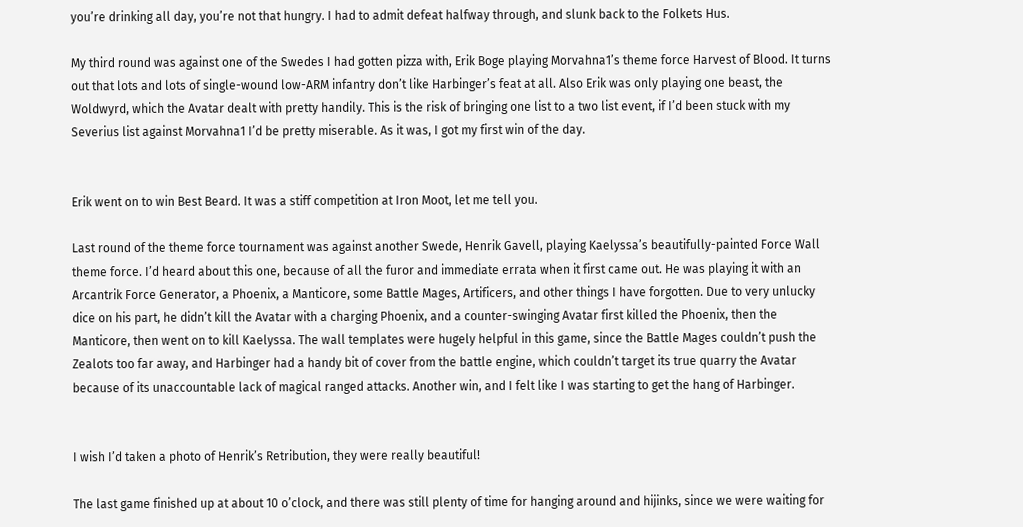you’re drinking all day, you’re not that hungry. I had to admit defeat halfway through, and slunk back to the Folkets Hus.

My third round was against one of the Swedes I had gotten pizza with, Erik Boge playing Morvahna1’s theme force Harvest of Blood. It turns out that lots and lots of single-wound low-ARM infantry don’t like Harbinger’s feat at all. Also Erik was only playing one beast, the Woldwyrd, which the Avatar dealt with pretty handily. This is the risk of bringing one list to a two list event, if I’d been stuck with my Severius list against Morvahna1 I’d be pretty miserable. As it was, I got my first win of the day.


Erik went on to win Best Beard. It was a stiff competition at Iron Moot, let me tell you.

Last round of the theme force tournament was against another Swede, Henrik Gavell, playing Kaelyssa’s beautifully-painted Force Wall theme force. I’d heard about this one, because of all the furor and immediate errata when it first came out. He was playing it with an Arcantrik Force Generator, a Phoenix, a Manticore, some Battle Mages, Artificers, and other things I have forgotten. Due to very unlucky dice on his part, he didn’t kill the Avatar with a charging Phoenix, and a counter-swinging Avatar first killed the Phoenix, then the Manticore, then went on to kill Kaelyssa. The wall templates were hugely helpful in this game, since the Battle Mages couldn’t push the Zealots too far away, and Harbinger had a handy bit of cover from the battle engine, which couldn’t target its true quarry the Avatar because of its unaccountable lack of magical ranged attacks. Another win, and I felt like I was starting to get the hang of Harbinger.


I wish I’d taken a photo of Henrik’s Retribution, they were really beautiful!

The last game finished up at about 10 o’clock, and there was still plenty of time for hanging around and hijinks, since we were waiting for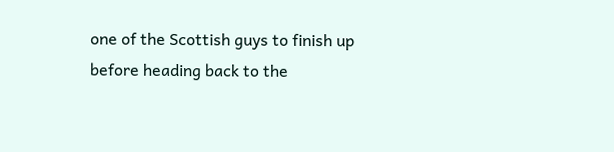one of the Scottish guys to finish up before heading back to the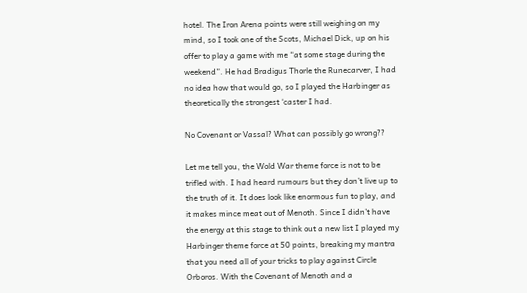hotel. The Iron Arena points were still weighing on my mind, so I took one of the Scots, Michael Dick, up on his offer to play a game with me “at some stage during the weekend”. He had Bradigus Thorle the Runecarver, I had no idea how that would go, so I played the Harbinger as theoretically the strongest ‘caster I had.

No Covenant or Vassal? What can possibly go wrong??

Let me tell you, the Wold War theme force is not to be trifled with. I had heard rumours but they don’t live up to the truth of it. It does look like enormous fun to play, and it makes mince meat out of Menoth. Since I didn’t have the energy at this stage to think out a new list I played my Harbinger theme force at 50 points, breaking my mantra that you need all of your tricks to play against Circle Orboros. With the Covenant of Menoth and a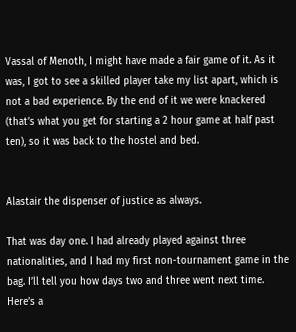Vassal of Menoth, I might have made a fair game of it. As it was, I got to see a skilled player take my list apart, which is not a bad experience. By the end of it we were knackered (that’s what you get for starting a 2 hour game at half past ten), so it was back to the hostel and bed.


Alastair the dispenser of justice as always.

That was day one. I had already played against three nationalities, and I had my first non-tournament game in the bag. I’ll tell you how days two and three went next time. Here’s a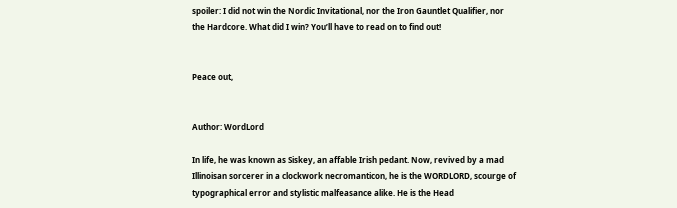spoiler: I did not win the Nordic Invitational, nor the Iron Gauntlet Qualifier, nor the Hardcore. What did I win? You’ll have to read on to find out!


Peace out,


Author: WordLord

In life, he was known as Siskey, an affable Irish pedant. Now, revived by a mad Illinoisan sorcerer in a clockwork necromanticon, he is the WORDLORD, scourge of typographical error and stylistic malfeasance alike. He is the Head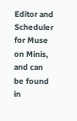Editor and Scheduler for Muse on Minis, and can be found in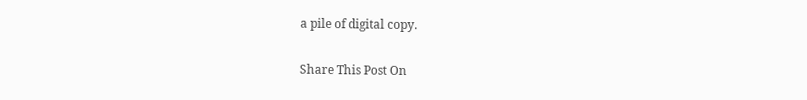a pile of digital copy.

Share This Post On